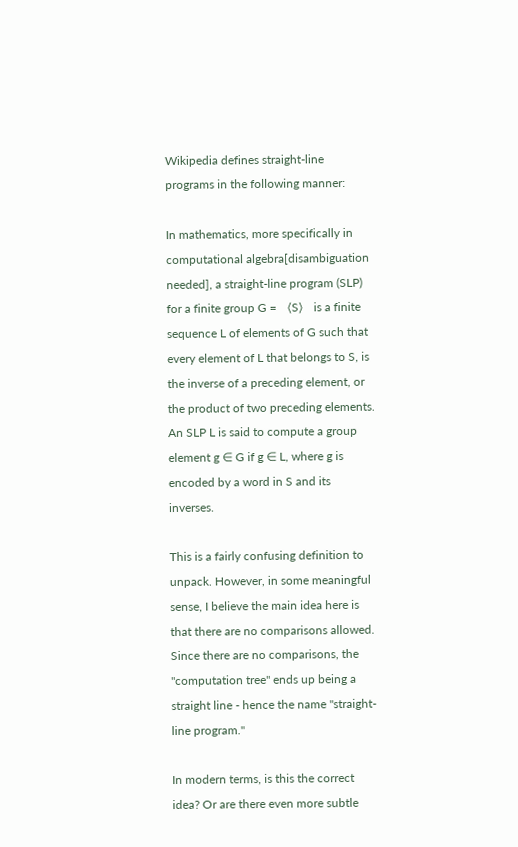Wikipedia defines straight-line programs in the following manner:

In mathematics, more specifically in computational algebra[disambiguation needed], a straight-line program (SLP) for a finite group G = 〈S〉 is a finite sequence L of elements of G such that every element of L that belongs to S, is the inverse of a preceding element, or the product of two preceding elements. An SLP L is said to compute a group element g ∈ G if g ∈ L, where g is encoded by a word in S and its inverses.

This is a fairly confusing definition to unpack. However, in some meaningful sense, I believe the main idea here is that there are no comparisons allowed. Since there are no comparisons, the "computation tree" ends up being a straight line - hence the name "straight-line program."

In modern terms, is this the correct idea? Or are there even more subtle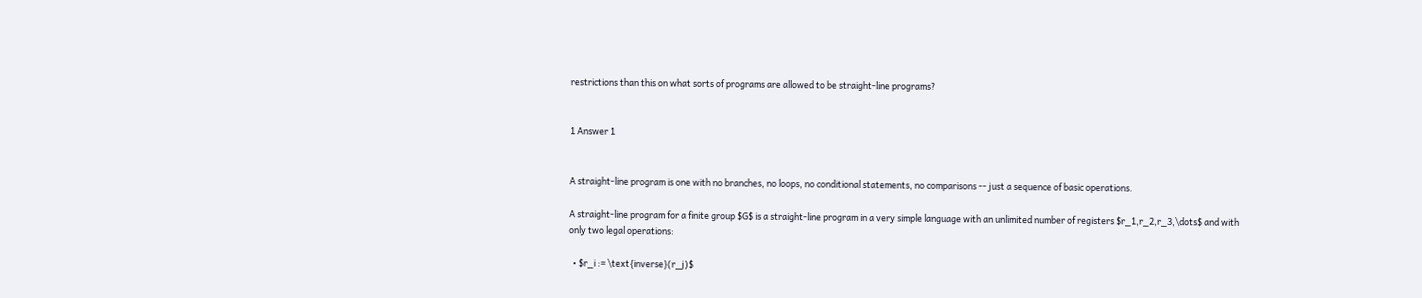restrictions than this on what sorts of programs are allowed to be straight-line programs?


1 Answer 1


A straight-line program is one with no branches, no loops, no conditional statements, no comparisons -- just a sequence of basic operations.

A straight-line program for a finite group $G$ is a straight-line program in a very simple language with an unlimited number of registers $r_1,r_2,r_3,\dots$ and with only two legal operations:

  • $r_i := \text{inverse}(r_j)$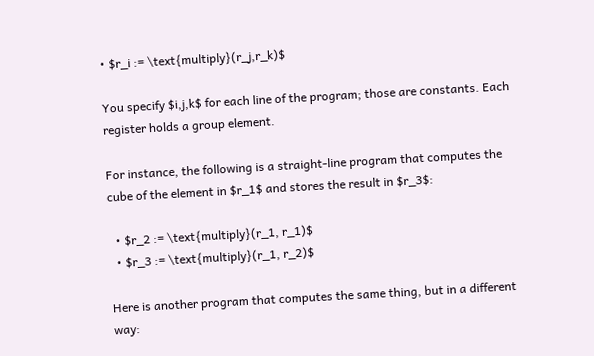• $r_i := \text{multiply}(r_j,r_k)$

You specify $i,j,k$ for each line of the program; those are constants. Each register holds a group element.

For instance, the following is a straight-line program that computes the cube of the element in $r_1$ and stores the result in $r_3$:

  • $r_2 := \text{multiply}(r_1, r_1)$
  • $r_3 := \text{multiply}(r_1, r_2)$

Here is another program that computes the same thing, but in a different way: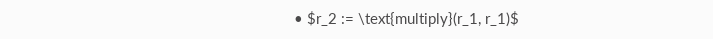• $r_2 := \text{multiply}(r_1, r_1)$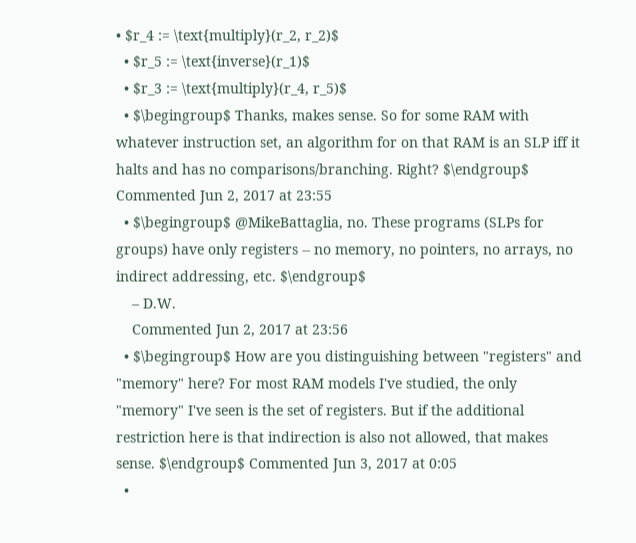• $r_4 := \text{multiply}(r_2, r_2)$
  • $r_5 := \text{inverse}(r_1)$
  • $r_3 := \text{multiply}(r_4, r_5)$
  • $\begingroup$ Thanks, makes sense. So for some RAM with whatever instruction set, an algorithm for on that RAM is an SLP iff it halts and has no comparisons/branching. Right? $\endgroup$ Commented Jun 2, 2017 at 23:55
  • $\begingroup$ @MikeBattaglia, no. These programs (SLPs for groups) have only registers -- no memory, no pointers, no arrays, no indirect addressing, etc. $\endgroup$
    – D.W.
    Commented Jun 2, 2017 at 23:56
  • $\begingroup$ How are you distinguishing between "registers" and "memory" here? For most RAM models I've studied, the only "memory" I've seen is the set of registers. But if the additional restriction here is that indirection is also not allowed, that makes sense. $\endgroup$ Commented Jun 3, 2017 at 0:05
  •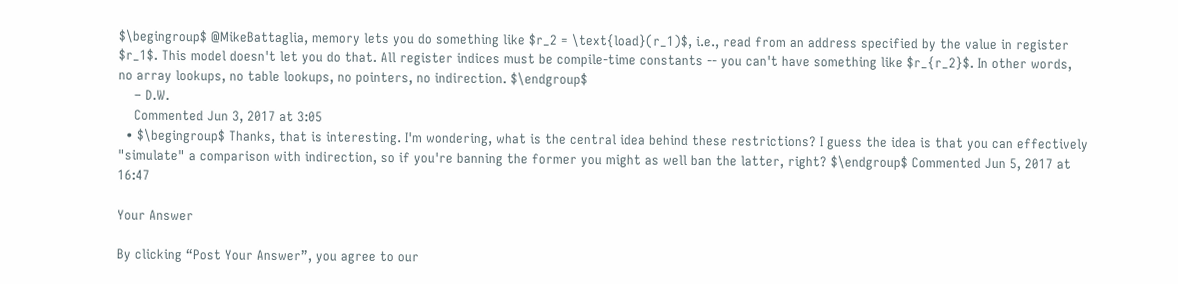$\begingroup$ @MikeBattaglia, memory lets you do something like $r_2 = \text{load}(r_1)$, i.e., read from an address specified by the value in register $r_1$. This model doesn't let you do that. All register indices must be compile-time constants -- you can't have something like $r_{r_2}$. In other words, no array lookups, no table lookups, no pointers, no indirection. $\endgroup$
    – D.W.
    Commented Jun 3, 2017 at 3:05
  • $\begingroup$ Thanks, that is interesting. I'm wondering, what is the central idea behind these restrictions? I guess the idea is that you can effectively "simulate" a comparison with indirection, so if you're banning the former you might as well ban the latter, right? $\endgroup$ Commented Jun 5, 2017 at 16:47

Your Answer

By clicking “Post Your Answer”, you agree to our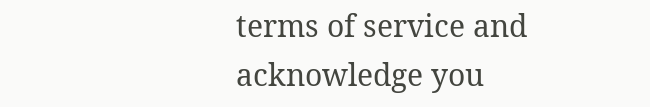terms of service and acknowledge you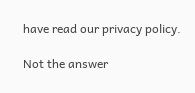have read our privacy policy.

Not the answer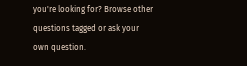you're looking for? Browse other questions tagged or ask your own question.